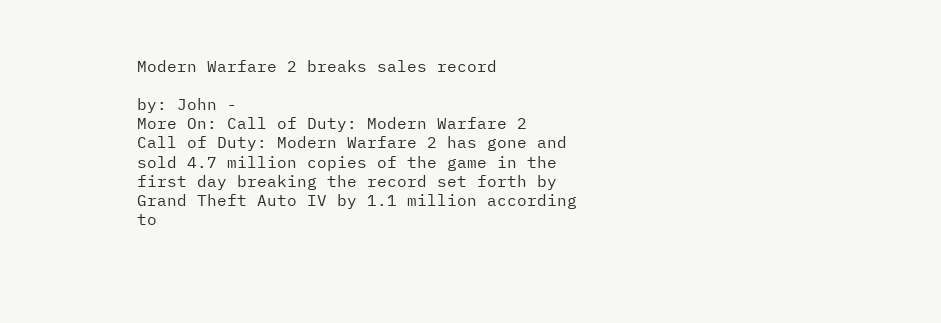Modern Warfare 2 breaks sales record

by: John -
More On: Call of Duty: Modern Warfare 2
Call of Duty: Modern Warfare 2 has gone and sold 4.7 million copies of the game in the first day breaking the record set forth by Grand Theft Auto IV by 1.1 million according to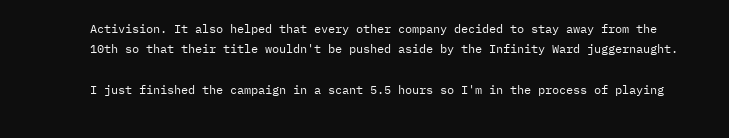Activision. It also helped that every other company decided to stay away from the 10th so that their title wouldn't be pushed aside by the Infinity Ward juggernaught.

I just finished the campaign in a scant 5.5 hours so I'm in the process of playing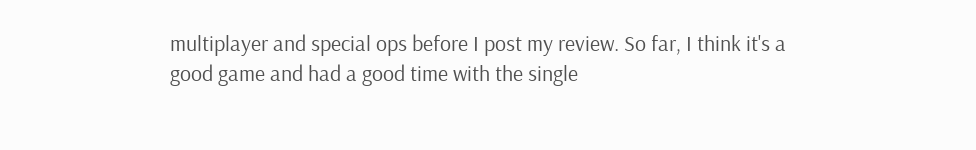multiplayer and special ops before I post my review. So far, I think it's a good game and had a good time with the single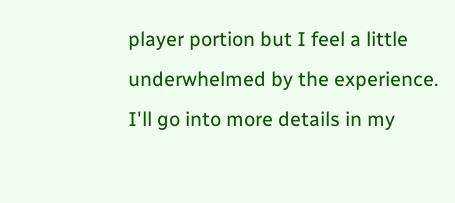player portion but I feel a little underwhelmed by the experience. I'll go into more details in my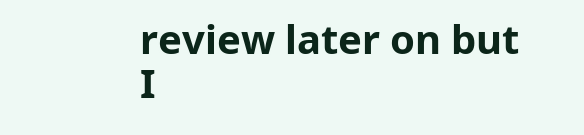review later on but I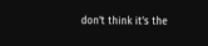don't think it's the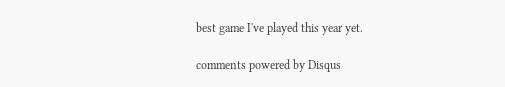best game I've played this year yet.

comments powered by Disqus